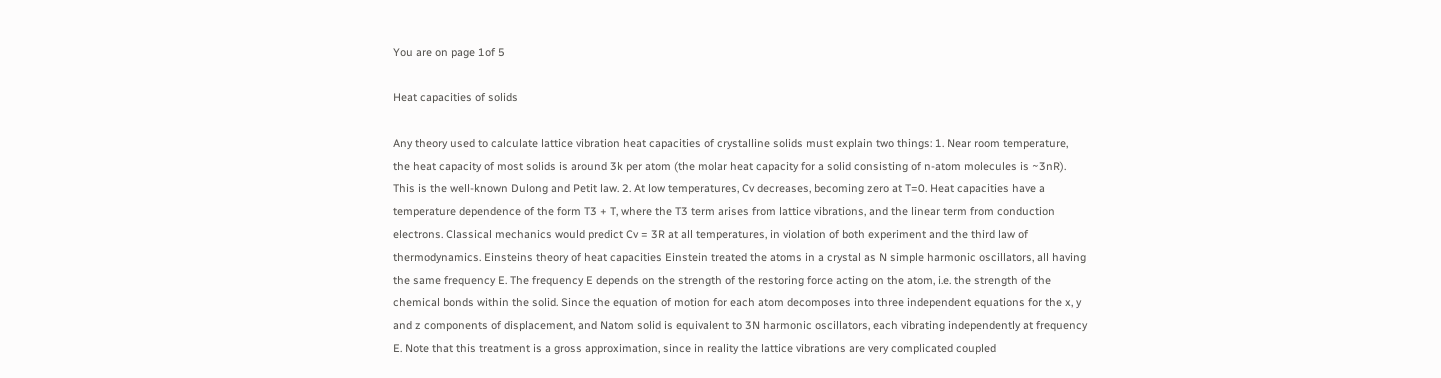You are on page 1of 5

Heat capacities of solids

Any theory used to calculate lattice vibration heat capacities of crystalline solids must explain two things: 1. Near room temperature, the heat capacity of most solids is around 3k per atom (the molar heat capacity for a solid consisting of n-atom molecules is ~3nR). This is the well-known Dulong and Petit law. 2. At low temperatures, Cv decreases, becoming zero at T=0. Heat capacities have a temperature dependence of the form T3 + T, where the T3 term arises from lattice vibrations, and the linear term from conduction electrons. Classical mechanics would predict Cv = 3R at all temperatures, in violation of both experiment and the third law of thermodynamics. Einsteins theory of heat capacities Einstein treated the atoms in a crystal as N simple harmonic oscillators, all having the same frequency E. The frequency E depends on the strength of the restoring force acting on the atom, i.e. the strength of the chemical bonds within the solid. Since the equation of motion for each atom decomposes into three independent equations for the x, y and z components of displacement, and Natom solid is equivalent to 3N harmonic oscillators, each vibrating independently at frequency E. Note that this treatment is a gross approximation, since in reality the lattice vibrations are very complicated coupled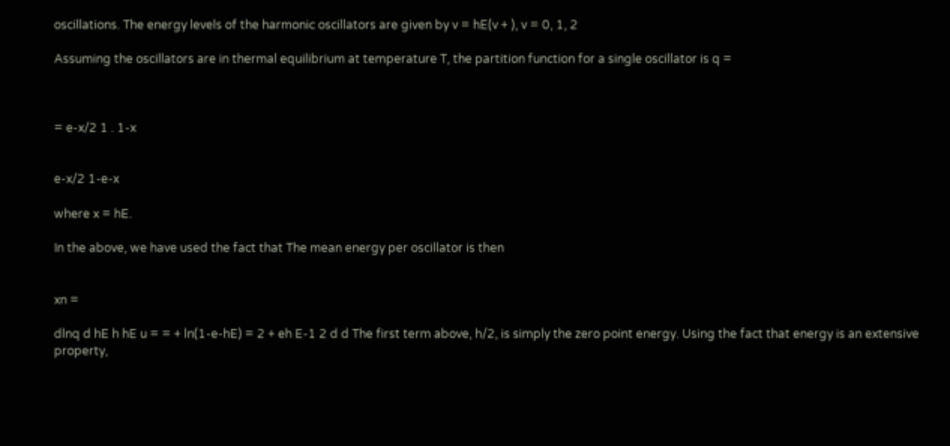oscillations. The energy levels of the harmonic oscillators are given by v = hE(v + ), v = 0, 1, 2

Assuming the oscillators are in thermal equilibrium at temperature T, the partition function for a single oscillator is q =



= e-x/2 1 . 1-x


e-x/2 1-e-x

where x = hE.

In the above, we have used the fact that The mean energy per oscillator is then


xn =

dlnq d hE h hE u = = + ln(1-e-hE) = 2 + eh E-1 2 d d The first term above, h/2, is simply the zero point energy. Using the fact that energy is an extensive property,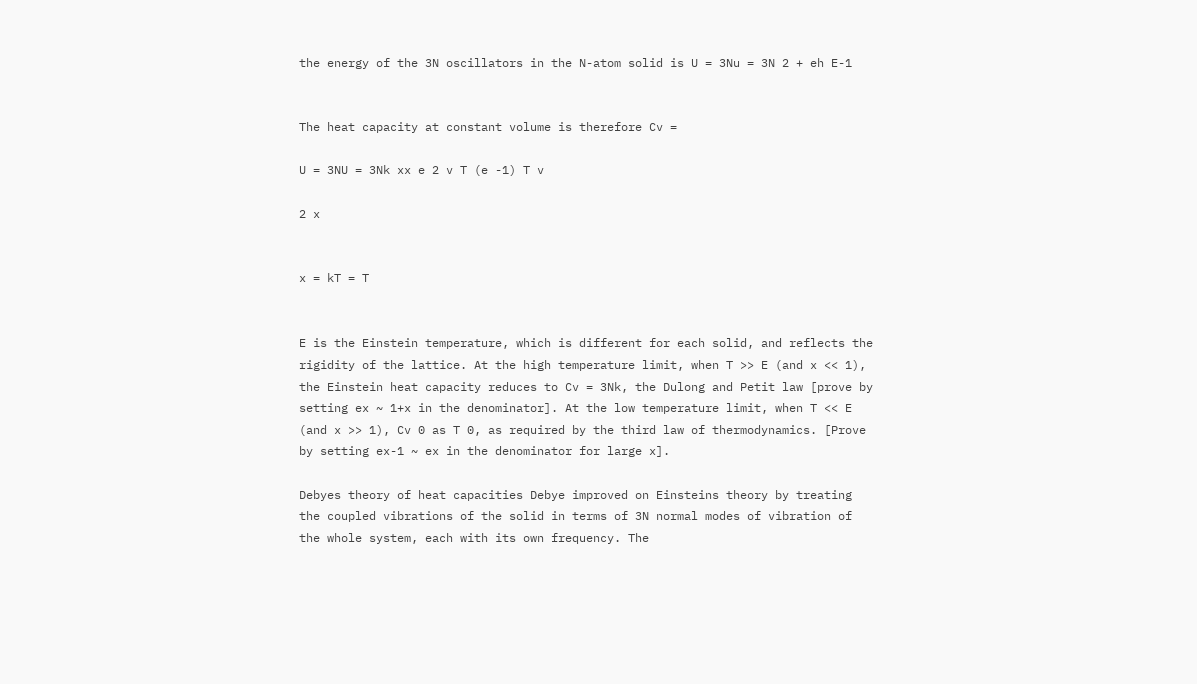the energy of the 3N oscillators in the N-atom solid is U = 3Nu = 3N 2 + eh E-1


The heat capacity at constant volume is therefore Cv =

U = 3NU = 3Nk xx e 2 v T (e -1) T v

2 x


x = kT = T


E is the Einstein temperature, which is different for each solid, and reflects the rigidity of the lattice. At the high temperature limit, when T >> E (and x << 1), the Einstein heat capacity reduces to Cv = 3Nk, the Dulong and Petit law [prove by setting ex ~ 1+x in the denominator]. At the low temperature limit, when T << E (and x >> 1), Cv 0 as T 0, as required by the third law of thermodynamics. [Prove by setting ex-1 ~ ex in the denominator for large x].

Debyes theory of heat capacities Debye improved on Einsteins theory by treating the coupled vibrations of the solid in terms of 3N normal modes of vibration of the whole system, each with its own frequency. The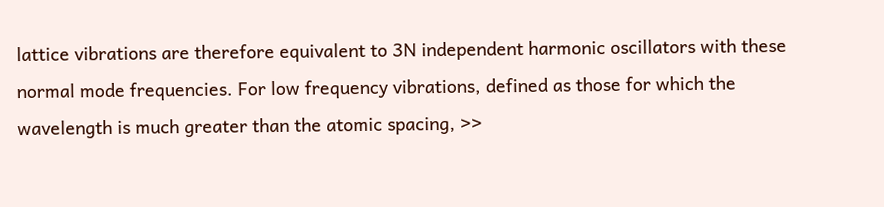lattice vibrations are therefore equivalent to 3N independent harmonic oscillators with these normal mode frequencies. For low frequency vibrations, defined as those for which the wavelength is much greater than the atomic spacing, >>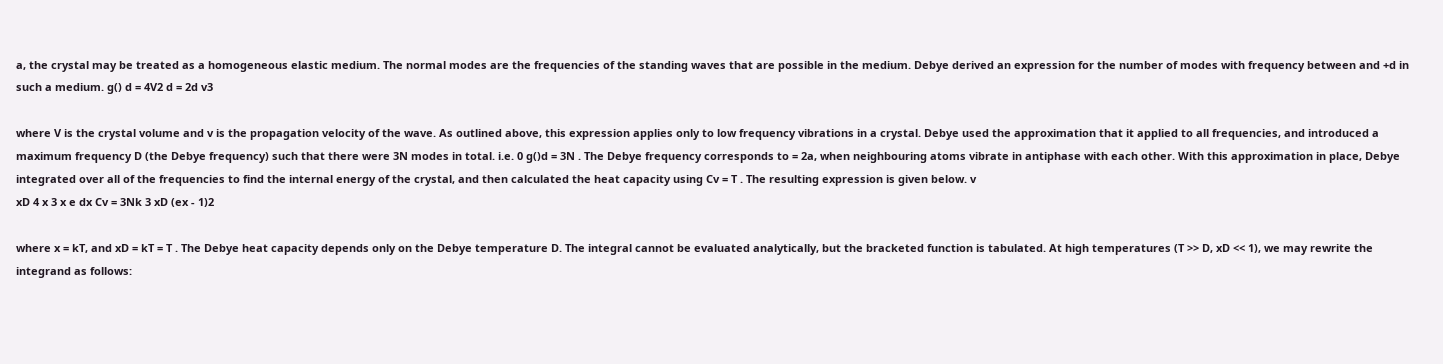a, the crystal may be treated as a homogeneous elastic medium. The normal modes are the frequencies of the standing waves that are possible in the medium. Debye derived an expression for the number of modes with frequency between and +d in such a medium. g() d = 4V2 d = 2d v3

where V is the crystal volume and v is the propagation velocity of the wave. As outlined above, this expression applies only to low frequency vibrations in a crystal. Debye used the approximation that it applied to all frequencies, and introduced a maximum frequency D (the Debye frequency) such that there were 3N modes in total. i.e. 0 g()d = 3N . The Debye frequency corresponds to = 2a, when neighbouring atoms vibrate in antiphase with each other. With this approximation in place, Debye integrated over all of the frequencies to find the internal energy of the crystal, and then calculated the heat capacity using Cv = T . The resulting expression is given below. v
xD 4 x 3 x e dx Cv = 3Nk 3 xD (ex - 1)2

where x = kT, and xD = kT = T . The Debye heat capacity depends only on the Debye temperature D. The integral cannot be evaluated analytically, but the bracketed function is tabulated. At high temperatures (T >> D, xD << 1), we may rewrite the integrand as follows: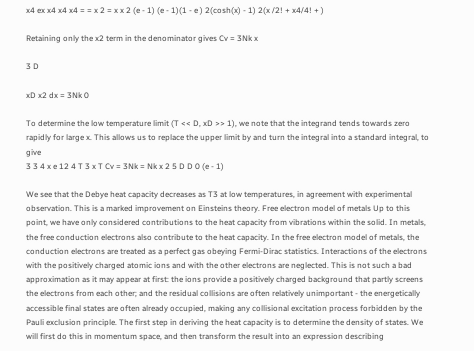x4 ex x4 x4 x4 = = x 2 = x x 2 (e - 1) (e - 1)(1 - e ) 2(cosh(x) - 1) 2(x /2! + x4/4! + )

Retaining only the x2 term in the denominator gives Cv = 3Nk x

3 D

xD x2 dx = 3Nk 0

To determine the low temperature limit (T << D, xD >> 1), we note that the integrand tends towards zero rapidly for large x. This allows us to replace the upper limit by and turn the integral into a standard integral, to give
3 3 4 x e 12 4 T 3 x T Cv = 3Nk = Nk x 2 5 D D 0 (e - 1)

We see that the Debye heat capacity decreases as T3 at low temperatures, in agreement with experimental observation. This is a marked improvement on Einsteins theory. Free electron model of metals Up to this point, we have only considered contributions to the heat capacity from vibrations within the solid. In metals, the free conduction electrons also contribute to the heat capacity. In the free electron model of metals, the conduction electrons are treated as a perfect gas obeying Fermi-Dirac statistics. Interactions of the electrons with the positively charged atomic ions and with the other electrons are neglected. This is not such a bad approximation as it may appear at first: the ions provide a positively charged background that partly screens the electrons from each other; and the residual collisions are often relatively unimportant - the energetically accessible final states are often already occupied, making any collisional excitation process forbidden by the Pauli exclusion principle. The first step in deriving the heat capacity is to determine the density of states. We will first do this in momentum space, and then transform the result into an expression describing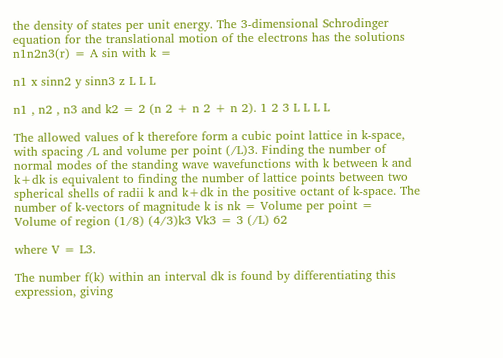the density of states per unit energy. The 3-dimensional Schrodinger equation for the translational motion of the electrons has the solutions n1n2n3(r) = A sin with k =

n1 x sinn2 y sinn3 z L L L

n1 , n2 , n3 and k2 = 2 (n 2 + n 2 + n 2). 1 2 3 L L L L

The allowed values of k therefore form a cubic point lattice in k-space, with spacing /L and volume per point (/L)3. Finding the number of normal modes of the standing wave wavefunctions with k between k and k+dk is equivalent to finding the number of lattice points between two spherical shells of radii k and k+dk in the positive octant of k-space. The number of k-vectors of magnitude k is nk = Volume per point =
Volume of region (1/8) (4/3)k3 Vk3 = 3 (/L) 62

where V = L3.

The number f(k) within an interval dk is found by differentiating this expression, giving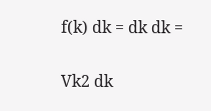f(k) dk = dk dk =


Vk2 dk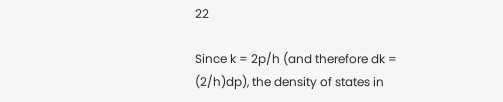22

Since k = 2p/h (and therefore dk = (2/h)dp), the density of states in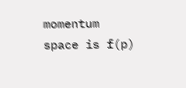momentum space is f(p)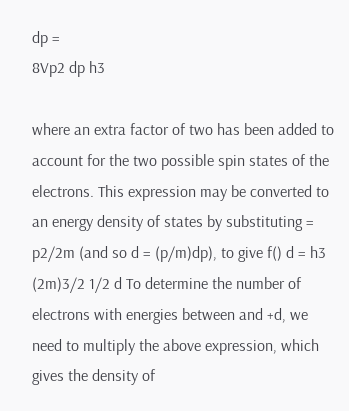dp =
8Vp2 dp h3

where an extra factor of two has been added to account for the two possible spin states of the electrons. This expression may be converted to an energy density of states by substituting = p2/2m (and so d = (p/m)dp), to give f() d = h3 (2m)3/2 1/2 d To determine the number of electrons with energies between and +d, we need to multiply the above expression, which gives the density of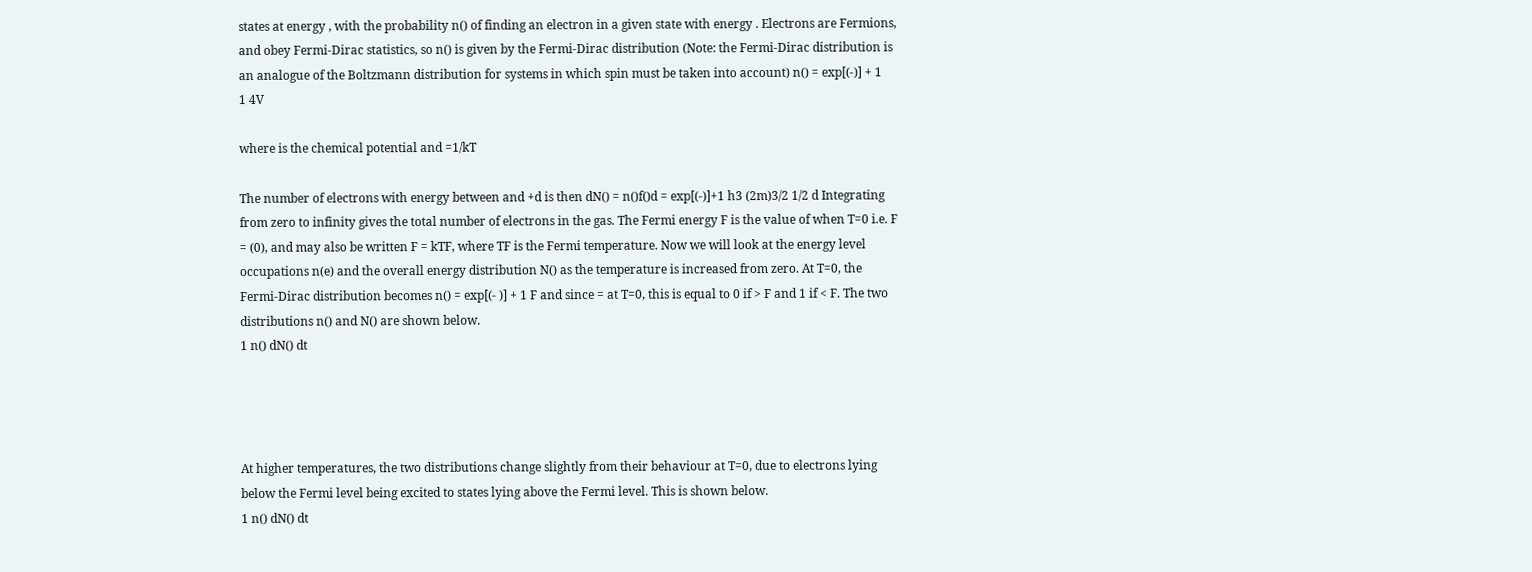states at energy , with the probability n() of finding an electron in a given state with energy . Electrons are Fermions, and obey Fermi-Dirac statistics, so n() is given by the Fermi-Dirac distribution (Note: the Fermi-Dirac distribution is an analogue of the Boltzmann distribution for systems in which spin must be taken into account) n() = exp[(-)] + 1
1 4V

where is the chemical potential and =1/kT

The number of electrons with energy between and +d is then dN() = n()f()d = exp[(-)]+1 h3 (2m)3/2 1/2 d Integrating from zero to infinity gives the total number of electrons in the gas. The Fermi energy F is the value of when T=0 i.e. F = (0), and may also be written F = kTF, where TF is the Fermi temperature. Now we will look at the energy level occupations n(e) and the overall energy distribution N() as the temperature is increased from zero. At T=0, the Fermi-Dirac distribution becomes n() = exp[(- )] + 1 F and since = at T=0, this is equal to 0 if > F and 1 if < F. The two distributions n() and N() are shown below.
1 n() dN() dt




At higher temperatures, the two distributions change slightly from their behaviour at T=0, due to electrons lying below the Fermi level being excited to states lying above the Fermi level. This is shown below.
1 n() dN() dt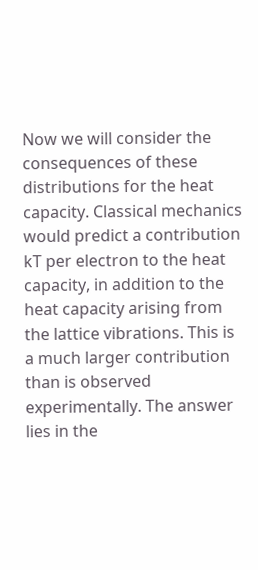Now we will consider the consequences of these distributions for the heat capacity. Classical mechanics would predict a contribution kT per electron to the heat capacity, in addition to the heat capacity arising from the lattice vibrations. This is a much larger contribution than is observed experimentally. The answer lies in the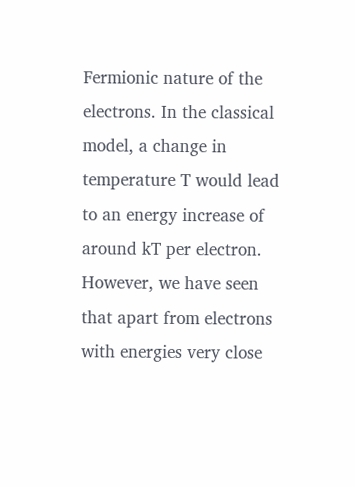Fermionic nature of the electrons. In the classical model, a change in temperature T would lead to an energy increase of around kT per electron. However, we have seen that apart from electrons with energies very close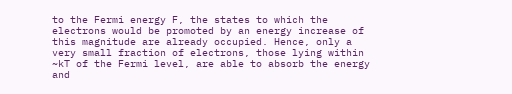to the Fermi energy F, the states to which the electrons would be promoted by an energy increase of this magnitude are already occupied. Hence, only a very small fraction of electrons, those lying within ~kT of the Fermi level, are able to absorb the energy and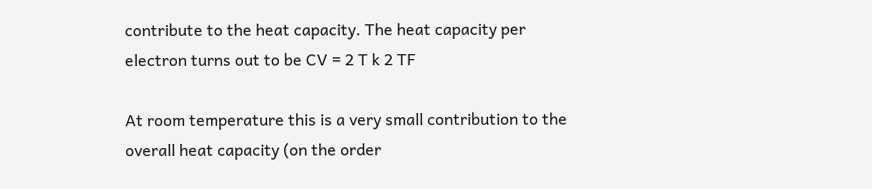contribute to the heat capacity. The heat capacity per electron turns out to be CV = 2 T k 2 TF

At room temperature this is a very small contribution to the overall heat capacity (on the order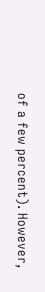of a few percent). However,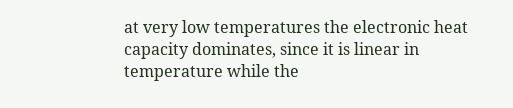at very low temperatures the electronic heat capacity dominates, since it is linear in temperature while the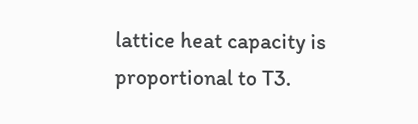lattice heat capacity is proportional to T3.